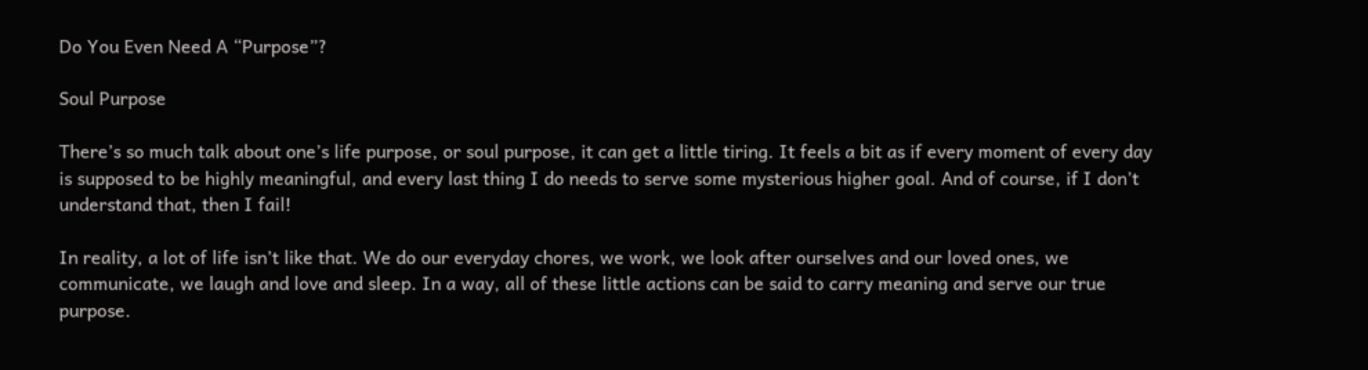Do You Even Need A “Purpose”?

Soul Purpose

There’s so much talk about one’s life purpose, or soul purpose, it can get a little tiring. It feels a bit as if every moment of every day is supposed to be highly meaningful, and every last thing I do needs to serve some mysterious higher goal. And of course, if I don’t understand that, then I fail!

In reality, a lot of life isn’t like that. We do our everyday chores, we work, we look after ourselves and our loved ones, we communicate, we laugh and love and sleep. In a way, all of these little actions can be said to carry meaning and serve our true purpose.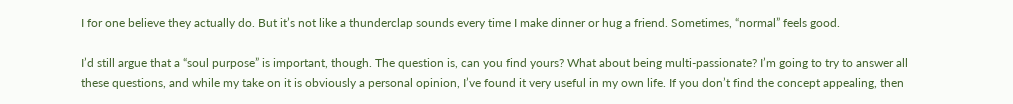I for one believe they actually do. But it’s not like a thunderclap sounds every time I make dinner or hug a friend. Sometimes, “normal” feels good.

I’d still argue that a “soul purpose” is important, though. The question is, can you find yours? What about being multi-passionate? I’m going to try to answer all these questions, and while my take on it is obviously a personal opinion, I’ve found it very useful in my own life. If you don’t find the concept appealing, then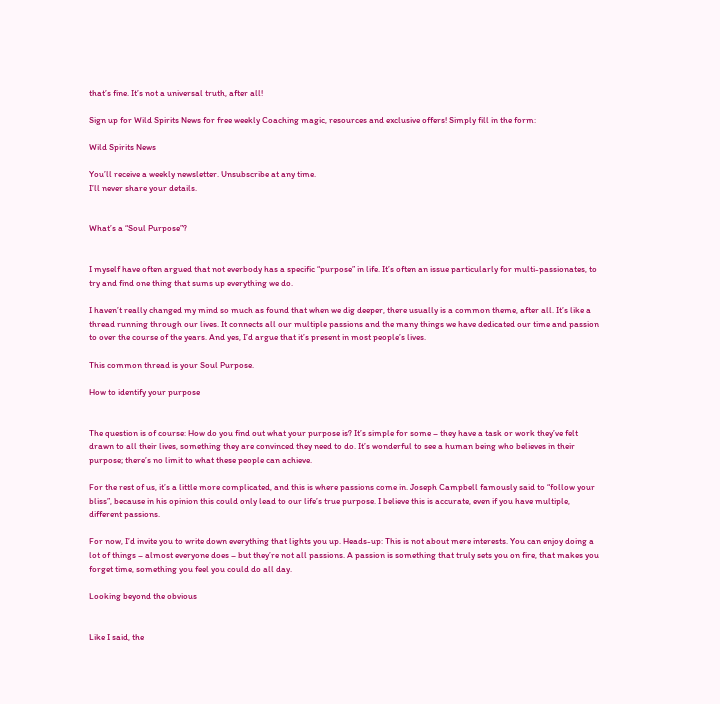that’s fine. It’s not a universal truth, after all!

Sign up for Wild Spirits News for free weekly Coaching magic, resources and exclusive offers! Simply fill in the form:

Wild Spirits News

You’ll receive a weekly newsletter. Unsubscribe at any time.
I’ll never share your details.


What’s a “Soul Purpose”?


I myself have often argued that not everbody has a specific “purpose” in life. It’s often an issue particularly for multi-passionates, to try and find one thing that sums up everything we do.

I haven’t really changed my mind so much as found that when we dig deeper, there usually is a common theme, after all. It’s like a thread running through our lives. It connects all our multiple passions and the many things we have dedicated our time and passion to over the course of the years. And yes, I’d argue that it’s present in most people’s lives.

This common thread is your Soul Purpose.

How to identify your purpose


The question is of course: How do you find out what your purpose is? It’s simple for some – they have a task or work they’ve felt drawn to all their lives, something they are convinced they need to do. It’s wonderful to see a human being who believes in their purpose; there’s no limit to what these people can achieve.

For the rest of us, it’s a little more complicated, and this is where passions come in. Joseph Campbell famously said to “follow your bliss”, because in his opinion this could only lead to our life’s true purpose. I believe this is accurate, even if you have multiple, different passions.

For now, I’d invite you to write down everything that lights you up. Heads-up: This is not about mere interests. You can enjoy doing a lot of things – almost everyone does – but they’re not all passions. A passion is something that truly sets you on fire, that makes you forget time, something you feel you could do all day.

Looking beyond the obvious


Like I said, the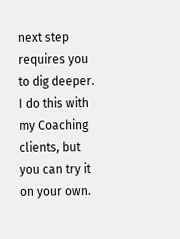next step requires you to dig deeper. I do this with my Coaching clients, but you can try it on your own.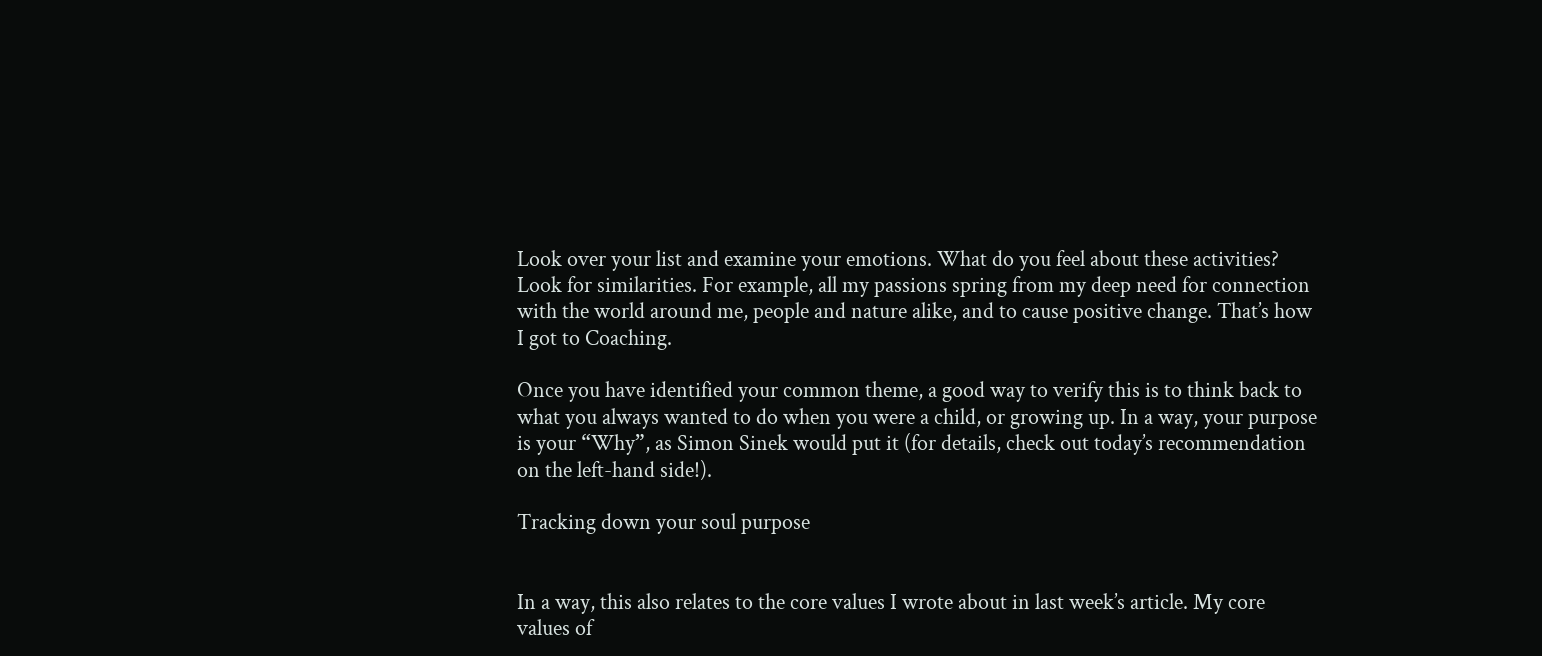Look over your list and examine your emotions. What do you feel about these activities? Look for similarities. For example, all my passions spring from my deep need for connection with the world around me, people and nature alike, and to cause positive change. That’s how I got to Coaching.

Once you have identified your common theme, a good way to verify this is to think back to what you always wanted to do when you were a child, or growing up. In a way, your purpose is your “Why”, as Simon Sinek would put it (for details, check out today’s recommendation on the left-hand side!).

Tracking down your soul purpose


In a way, this also relates to the core values I wrote about in last week’s article. My core values of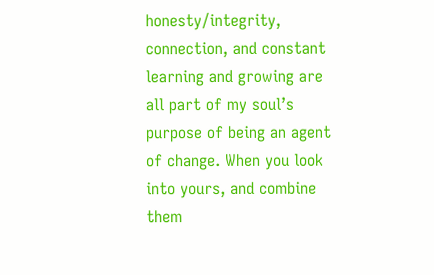honesty/integrity, connection, and constant learning and growing are all part of my soul’s purpose of being an agent of change. When you look into yours, and combine them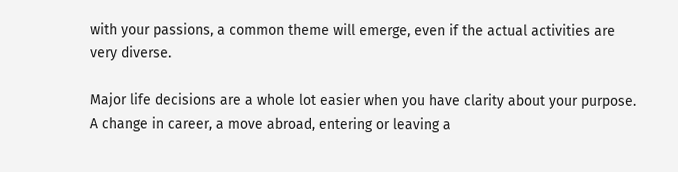with your passions, a common theme will emerge, even if the actual activities are very diverse.

Major life decisions are a whole lot easier when you have clarity about your purpose. A change in career, a move abroad, entering or leaving a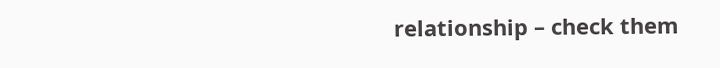relationship – check them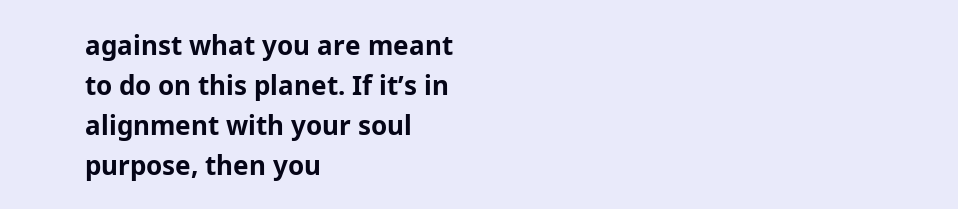against what you are meant to do on this planet. If it’s in alignment with your soul purpose, then you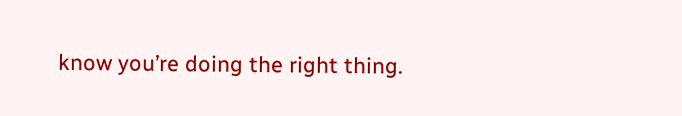know you’re doing the right thing.